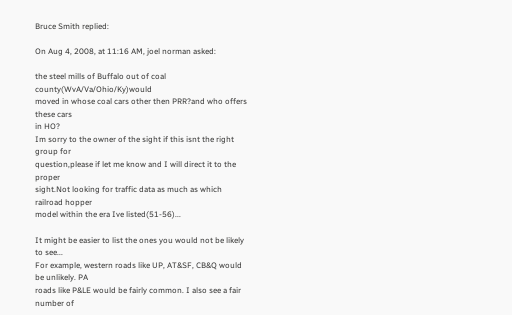Bruce Smith replied:

On Aug 4, 2008, at 11:16 AM, joel norman asked:

the steel mills of Buffalo out of coal county(WvA/Va/Ohio/Ky)would
moved in whose coal cars other then PRR?and who offers these cars
in HO?
Im sorry to the owner of the sight if this isnt the right group for
question,please if let me know and I will direct it to the proper
sight.Not looking for traffic data as much as which railroad hopper
model within the era Ive listed(51-56)...

It might be easier to list the ones you would not be likely to see...
For example, western roads like UP, AT&SF, CB&Q would be unlikely. PA
roads like P&LE would be fairly common. I also see a fair number of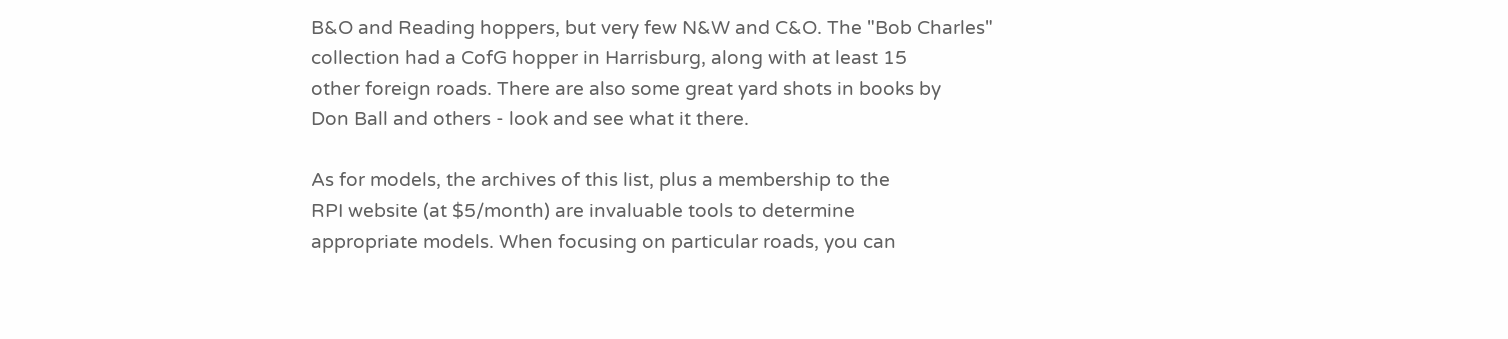B&O and Reading hoppers, but very few N&W and C&O. The "Bob Charles"
collection had a CofG hopper in Harrisburg, along with at least 15
other foreign roads. There are also some great yard shots in books by
Don Ball and others - look and see what it there.

As for models, the archives of this list, plus a membership to the
RPI website (at $5/month) are invaluable tools to determine
appropriate models. When focusing on particular roads, you can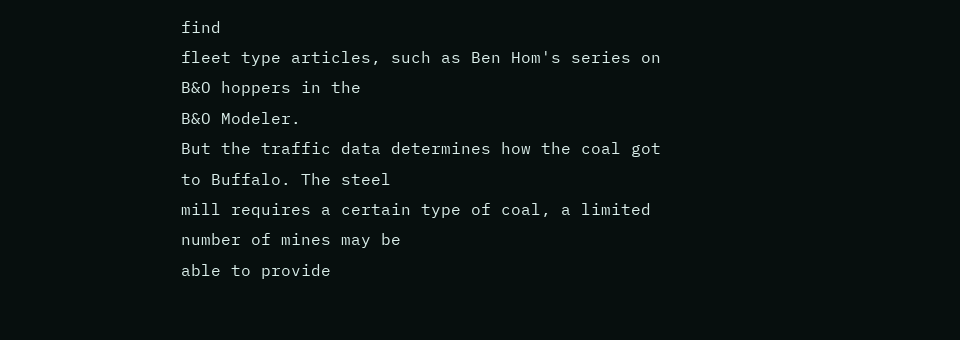find
fleet type articles, such as Ben Hom's series on B&O hoppers in the
B&O Modeler.
But the traffic data determines how the coal got to Buffalo. The steel
mill requires a certain type of coal, a limited number of mines may be
able to provide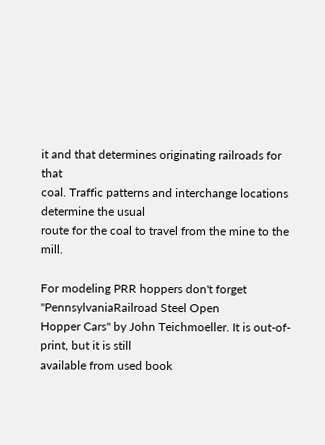it and that determines originating railroads for that
coal. Traffic patterns and interchange locations determine the usual
route for the coal to travel from the mine to the mill.

For modeling PRR hoppers don't forget "PennsylvaniaRailroad Steel Open
Hopper Cars" by John Teichmoeller. It is out-of-print, but it is still
available from used book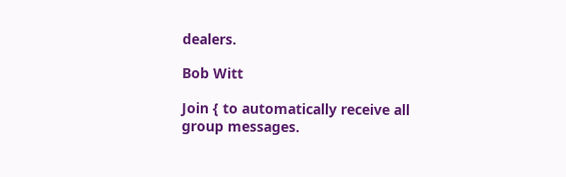dealers.

Bob Witt

Join { to automatically receive all group messages.